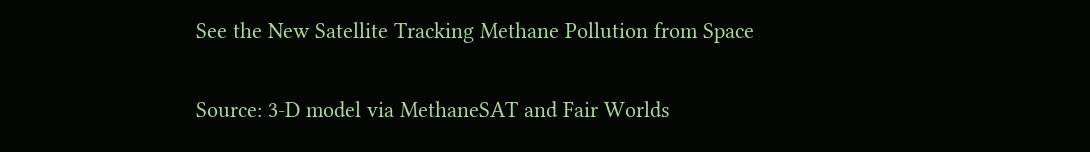See the New Satellite Tracking Methane Pollution from Space

Source: 3-D model via MethaneSAT and Fair Worlds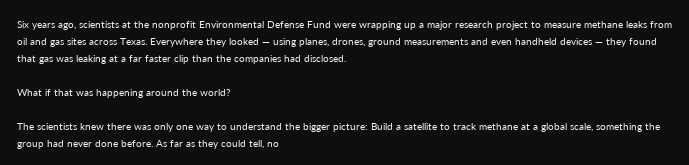Six years ago, scientists at the nonprofit Environmental Defense Fund were wrapping up a major research project to measure methane leaks from oil and gas sites across Texas. Everywhere they looked — using planes, drones, ground measurements and even handheld devices — they found that gas was leaking at a far faster clip than the companies had disclosed.

What if that was happening around the world?

The scientists knew there was only one way to understand the bigger picture: Build a satellite to track methane at a global scale, something the group had never done before. As far as they could tell, no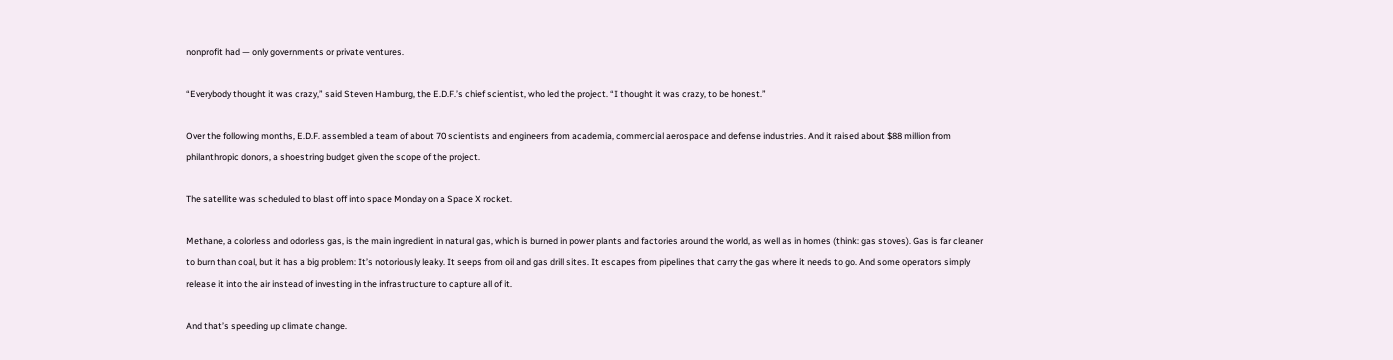nonprofit had — only governments or private ventures.

“Everybody thought it was crazy,” said Steven Hamburg, the E.D.F.’s chief scientist, who led the project. “I thought it was crazy, to be honest.”

Over the following months, E.D.F. assembled a team of about 70 scientists and engineers from academia, commercial aerospace and defense industries. And it raised about $88 million from philanthropic donors, a shoestring budget given the scope of the project.

The satellite was scheduled to blast off into space Monday on a Space X rocket.

Methane, a colorless and odorless gas, is the main ingredient in natural gas, which is burned in power plants and factories around the world, as well as in homes (think: gas stoves). Gas is far cleaner to burn than coal, but it has a big problem: It’s notoriously leaky. It seeps from oil and gas drill sites. It escapes from pipelines that carry the gas where it needs to go. And some operators simply release it into the air instead of investing in the infrastructure to capture all of it.

And that’s speeding up climate change.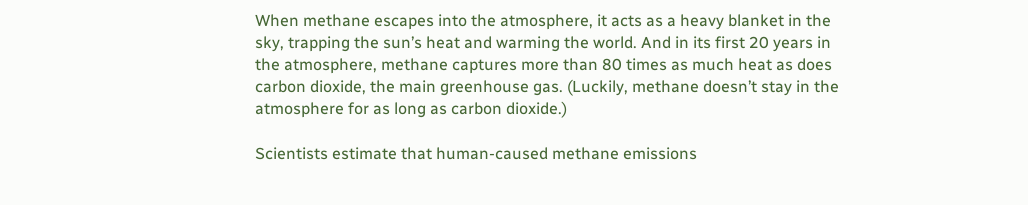When methane escapes into the atmosphere, it acts as a heavy blanket in the sky, trapping the sun’s heat and warming the world. And in its first 20 years in the atmosphere, methane captures more than 80 times as much heat as does carbon dioxide, the main greenhouse gas. (Luckily, methane doesn’t stay in the atmosphere for as long as carbon dioxide.)

Scientists estimate that human-caused methane emissions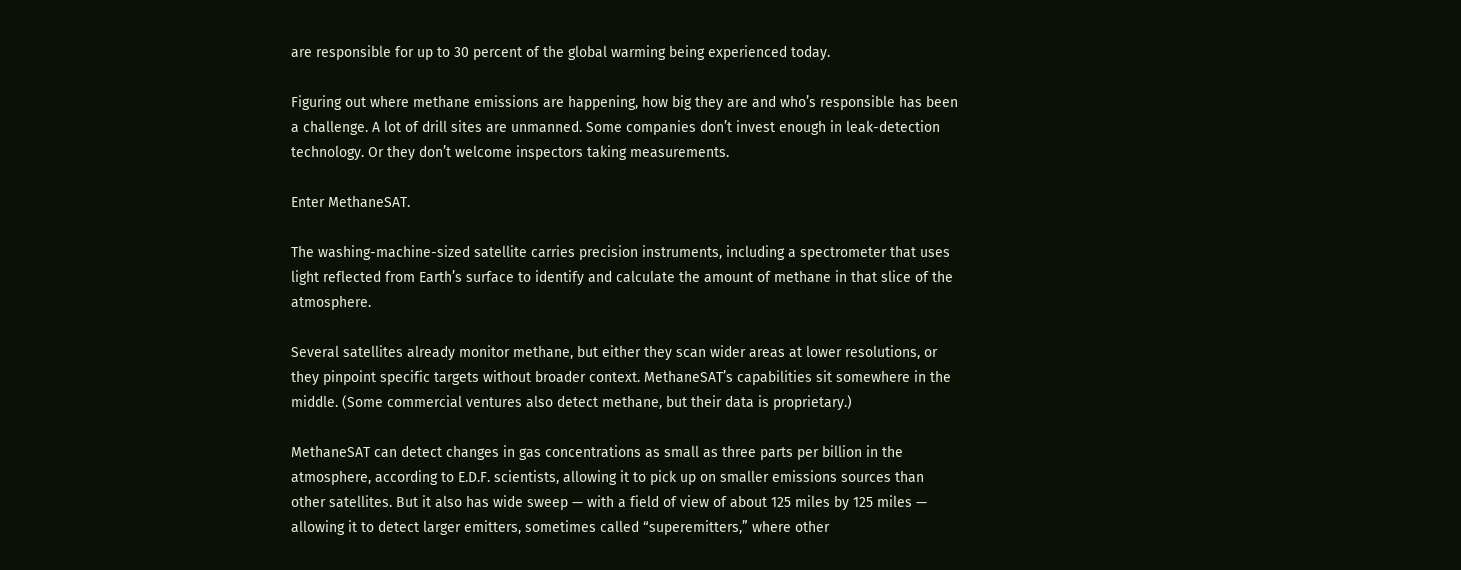are responsible for up to 30 percent of the global warming being experienced today.

Figuring out where methane emissions are happening, how big they are and who’s responsible has been a challenge. A lot of drill sites are unmanned. Some companies don’t invest enough in leak-detection technology. Or they don’t welcome inspectors taking measurements.

Enter MethaneSAT.

The washing-machine-sized satellite carries precision instruments, including a spectrometer that uses light reflected from Earth’s surface to identify and calculate the amount of methane in that slice of the atmosphere.

Several satellites already monitor methane, but either they scan wider areas at lower resolutions, or they pinpoint specific targets without broader context. MethaneSAT’s capabilities sit somewhere in the middle. (Some commercial ventures also detect methane, but their data is proprietary.)

MethaneSAT can detect changes in gas concentrations as small as three parts per billion in the atmosphere, according to E.D.F. scientists, allowing it to pick up on smaller emissions sources than other satellites. But it also has wide sweep — with a field of view of about 125 miles by 125 miles — allowing it to detect larger emitters, sometimes called “superemitters,” where other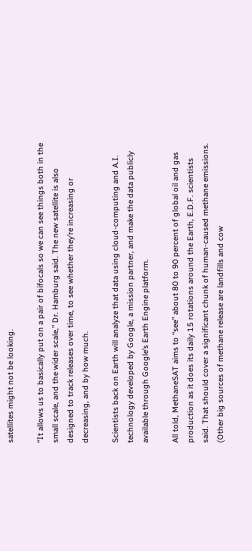satellites might not be looking.

“It allows us to basically put on a pair of bifocals so we can see things both in the small scale, and the wider scale,” Dr. Hamburg said. The new satellite is also designed to track releases over time, to see whether they’re increasing or decreasing, and by how much.

Scientists back on Earth will analyze that data using cloud-computing and A.I. technology developed by Google, a mission partner, and make the data publicly available through Google’s Earth Engine platform.

All told, MethaneSAT aims to “see” about 80 to 90 percent of global oil and gas production as it does its daily 15 rotations around the Earth, E.D.F. scientists said. That should cover a significant chunk of human-caused methane emissions. (Other big sources of methane release are landfills and cow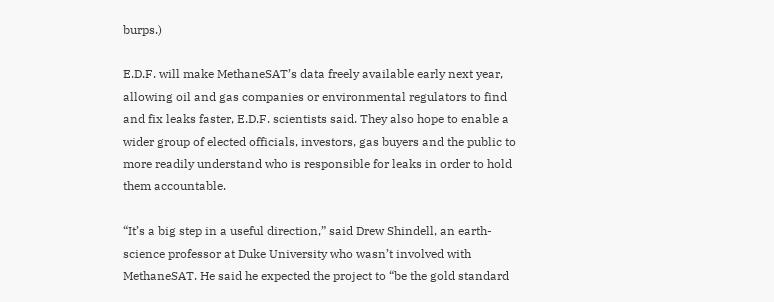burps.)

E.D.F. will make MethaneSAT’s data freely available early next year, allowing oil and gas companies or environmental regulators to find and fix leaks faster, E.D.F. scientists said. They also hope to enable a wider group of elected officials, investors, gas buyers and the public to more readily understand who is responsible for leaks in order to hold them accountable.

“It’s a big step in a useful direction,” said Drew Shindell, an earth-science professor at Duke University who wasn’t involved with MethaneSAT. He said he expected the project to “be the gold standard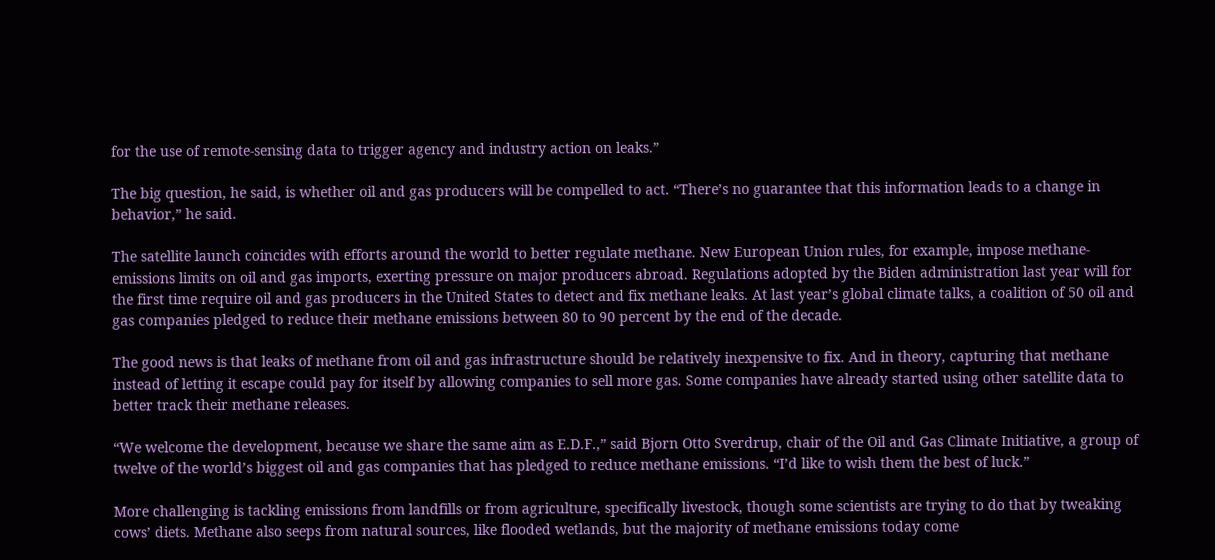for the use of remote-sensing data to trigger agency and industry action on leaks.”

The big question, he said, is whether oil and gas producers will be compelled to act. “There’s no guarantee that this information leads to a change in behavior,” he said.

The satellite launch coincides with efforts around the world to better regulate methane. New European Union rules, for example, impose methane-emissions limits on oil and gas imports, exerting pressure on major producers abroad. Regulations adopted by the Biden administration last year will for the first time require oil and gas producers in the United States to detect and fix methane leaks. At last year’s global climate talks, a coalition of 50 oil and gas companies pledged to reduce their methane emissions between 80 to 90 percent by the end of the decade.

The good news is that leaks of methane from oil and gas infrastructure should be relatively inexpensive to fix. And in theory, capturing that methane instead of letting it escape could pay for itself by allowing companies to sell more gas. Some companies have already started using other satellite data to better track their methane releases.

“We welcome the development, because we share the same aim as E.D.F.,” said Bjorn Otto Sverdrup, chair of the Oil and Gas Climate Initiative, a group of twelve of the world’s biggest oil and gas companies that has pledged to reduce methane emissions. “I’d like to wish them the best of luck.”

More challenging is tackling emissions from landfills or from agriculture, specifically livestock, though some scientists are trying to do that by tweaking cows’ diets. Methane also seeps from natural sources, like flooded wetlands, but the majority of methane emissions today come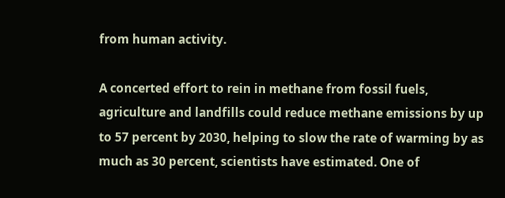from human activity.

A concerted effort to rein in methane from fossil fuels, agriculture and landfills could reduce methane emissions by up to 57 percent by 2030, helping to slow the rate of warming by as much as 30 percent, scientists have estimated. One of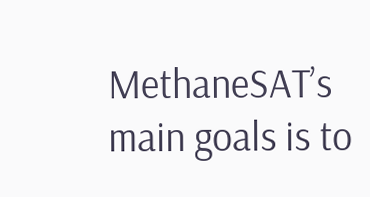MethaneSAT’s main goals is to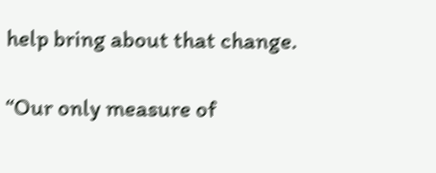help bring about that change.

“Our only measure of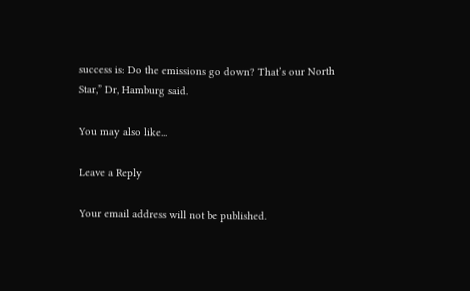success is: Do the emissions go down? That’s our North Star,” Dr, Hamburg said.

You may also like...

Leave a Reply

Your email address will not be published.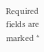Required fields are marked *